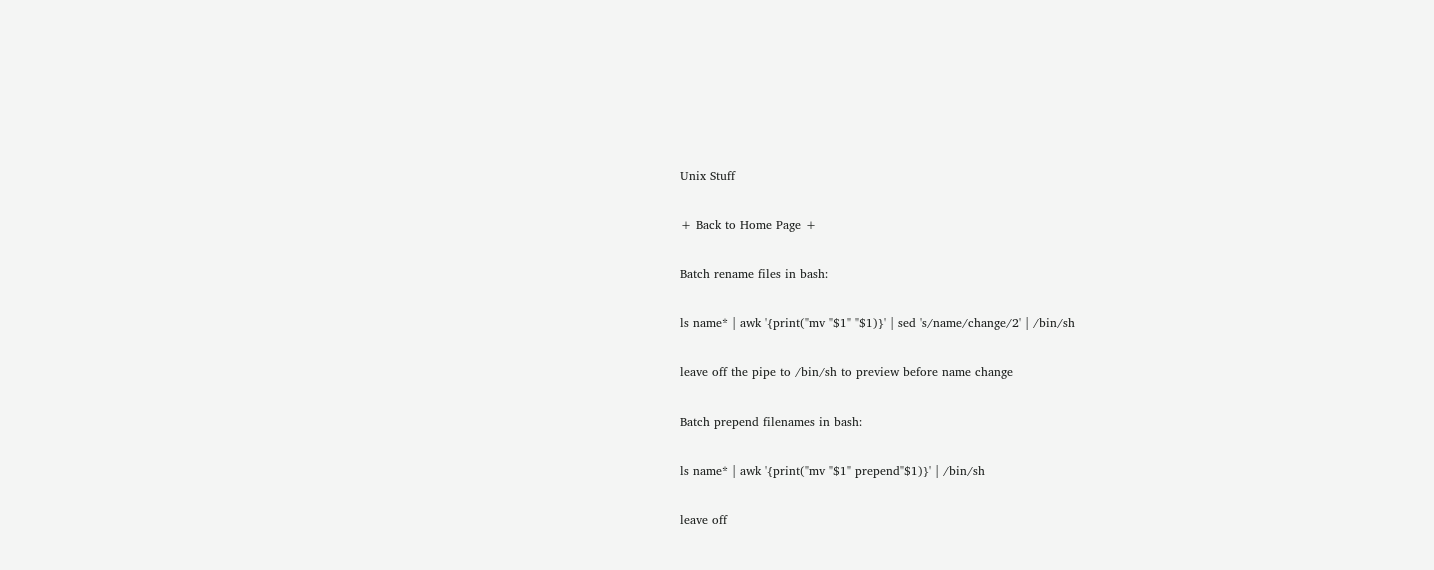Unix Stuff

+ Back to Home Page +

Batch rename files in bash:

ls name* | awk '{print("mv "$1" "$1)}' | sed 's/name/change/2' | /bin/sh

leave off the pipe to /bin/sh to preview before name change

Batch prepend filenames in bash:

ls name* | awk '{print("mv "$1" prepend"$1)}' | /bin/sh

leave off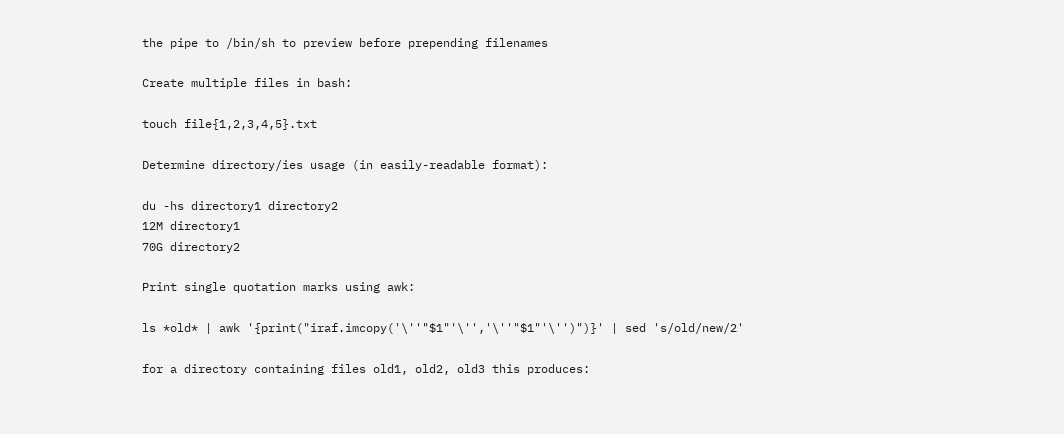the pipe to /bin/sh to preview before prepending filenames

Create multiple files in bash:

touch file{1,2,3,4,5}.txt

Determine directory/ies usage (in easily-readable format):

du -hs directory1 directory2
12M directory1
70G directory2

Print single quotation marks using awk:

ls *old* | awk '{print("iraf.imcopy('\''"$1"'\'','\''"$1"'\'')")}' | sed 's/old/new/2'

for a directory containing files old1, old2, old3 this produces: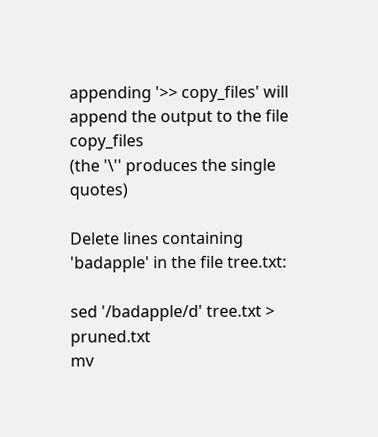appending '>> copy_files' will append the output to the file copy_files
(the '\'' produces the single quotes)

Delete lines containing 'badapple' in the file tree.txt:

sed '/badapple/d' tree.txt > pruned.txt
mv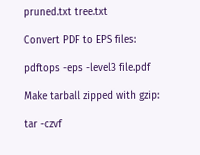pruned.txt tree.txt

Convert PDF to EPS files:

pdftops -eps -level3 file.pdf

Make tarball zipped with gzip:

tar -czvf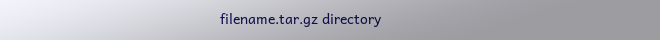filename.tar.gz directory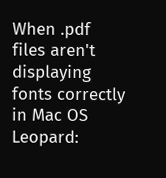When .pdf files aren't displaying fonts correctly in Mac OS Leopard: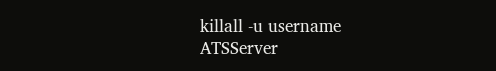killall -u username ATSServer